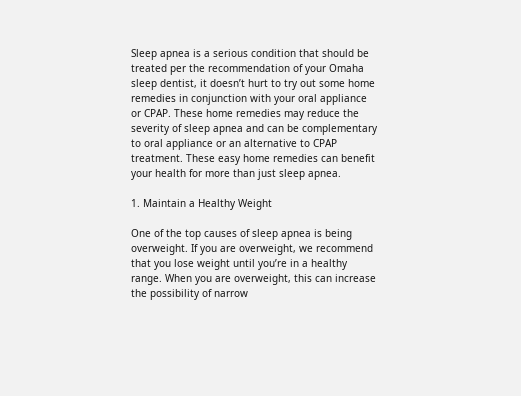Sleep apnea is a serious condition that should be treated per the recommendation of your Omaha sleep dentist, it doesn’t hurt to try out some home remedies in conjunction with your oral appliance or CPAP. These home remedies may reduce the severity of sleep apnea and can be complementary to oral appliance or an alternative to CPAP treatment. These easy home remedies can benefit your health for more than just sleep apnea.

1. Maintain a Healthy Weight

One of the top causes of sleep apnea is being overweight. If you are overweight, we recommend that you lose weight until you’re in a healthy range. When you are overweight, this can increase the possibility of narrow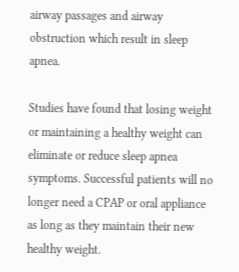airway passages and airway obstruction which result in sleep apnea.

Studies have found that losing weight or maintaining a healthy weight can eliminate or reduce sleep apnea symptoms. Successful patients will no longer need a CPAP or oral appliance as long as they maintain their new healthy weight.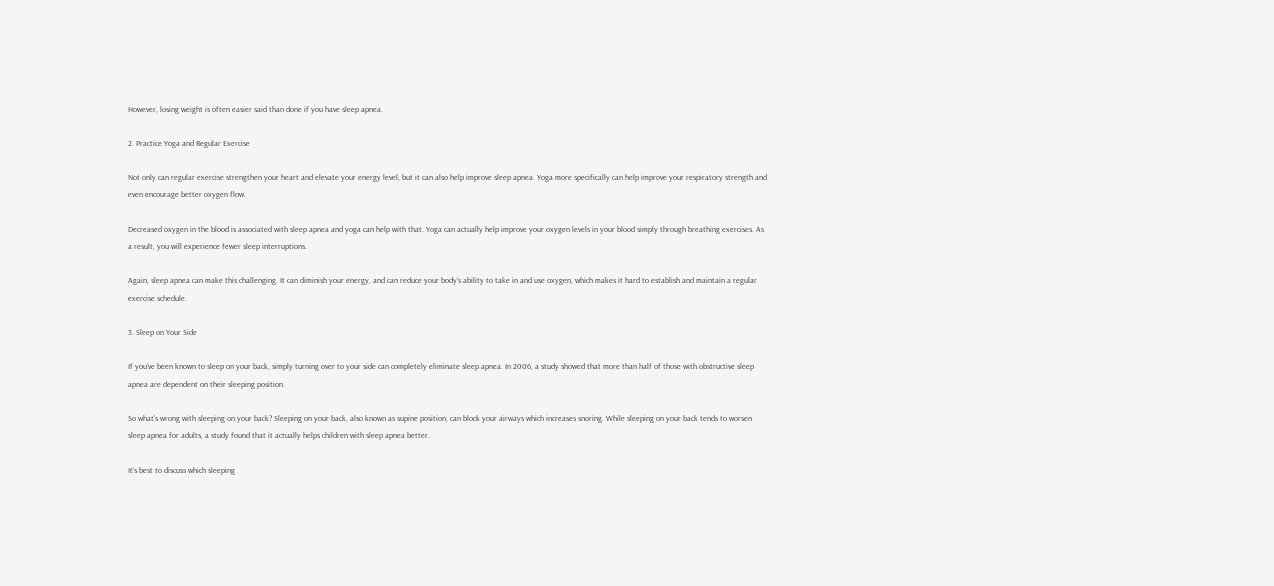However, losing weight is often easier said than done if you have sleep apnea.

2. Practice Yoga and Regular Exercise

Not only can regular exercise strengthen your heart and elevate your energy level, but it can also help improve sleep apnea. Yoga more specifically can help improve your respiratory strength and even encourage better oxygen flow.

Decreased oxygen in the blood is associated with sleep apnea and yoga can help with that. Yoga can actually help improve your oxygen levels in your blood simply through breathing exercises. As a result, you will experience fewer sleep interruptions.

Again, sleep apnea can make this challenging. It can diminish your energy, and can reduce your body’s ability to take in and use oxygen, which makes it hard to establish and maintain a regular exercise schedule.

3. Sleep on Your Side

If you’ve been known to sleep on your back, simply turning over to your side can completely eliminate sleep apnea. In 2006, a study showed that more than half of those with obstructive sleep apnea are dependent on their sleeping position.

So what’s wrong with sleeping on your back? Sleeping on your back, also known as supine position, can block your airways which increases snoring. While sleeping on your back tends to worsen sleep apnea for adults, a study found that it actually helps children with sleep apnea better.

It’s best to discuss which sleeping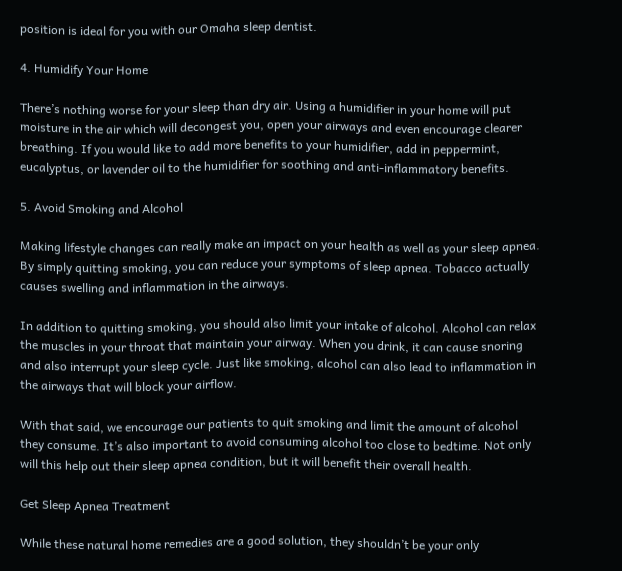position is ideal for you with our Omaha sleep dentist.

4. Humidify Your Home

There’s nothing worse for your sleep than dry air. Using a humidifier in your home will put moisture in the air which will decongest you, open your airways and even encourage clearer breathing. If you would like to add more benefits to your humidifier, add in peppermint, eucalyptus, or lavender oil to the humidifier for soothing and anti-inflammatory benefits.

5. Avoid Smoking and Alcohol

Making lifestyle changes can really make an impact on your health as well as your sleep apnea. By simply quitting smoking, you can reduce your symptoms of sleep apnea. Tobacco actually causes swelling and inflammation in the airways.

In addition to quitting smoking, you should also limit your intake of alcohol. Alcohol can relax the muscles in your throat that maintain your airway. When you drink, it can cause snoring and also interrupt your sleep cycle. Just like smoking, alcohol can also lead to inflammation in the airways that will block your airflow.

With that said, we encourage our patients to quit smoking and limit the amount of alcohol they consume. It’s also important to avoid consuming alcohol too close to bedtime. Not only will this help out their sleep apnea condition, but it will benefit their overall health.

Get Sleep Apnea Treatment

While these natural home remedies are a good solution, they shouldn’t be your only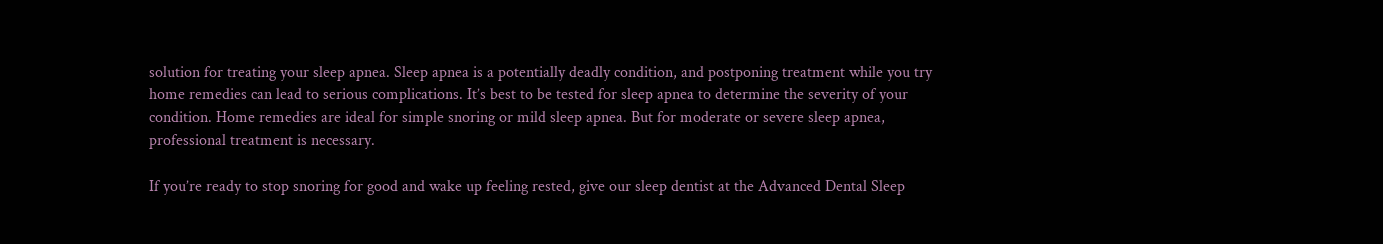solution for treating your sleep apnea. Sleep apnea is a potentially deadly condition, and postponing treatment while you try home remedies can lead to serious complications. It’s best to be tested for sleep apnea to determine the severity of your condition. Home remedies are ideal for simple snoring or mild sleep apnea. But for moderate or severe sleep apnea, professional treatment is necessary.

If you’re ready to stop snoring for good and wake up feeling rested, give our sleep dentist at the Advanced Dental Sleep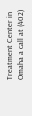Treatment Center in Omaha a call at (402)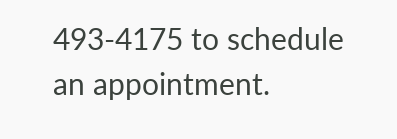493-4175 to schedule an appointment.